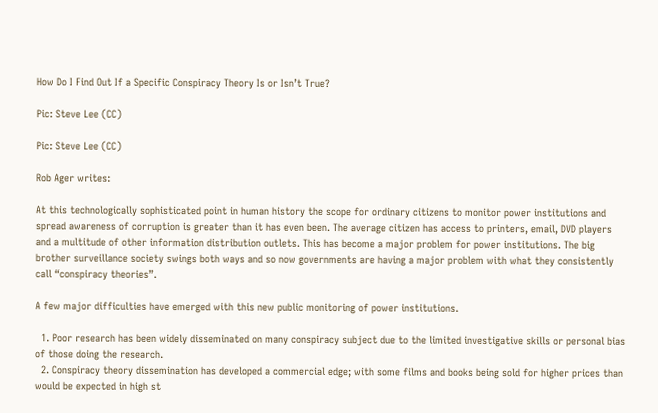How Do I Find Out If a Specific Conspiracy Theory Is or Isn’t True?

Pic: Steve Lee (CC)

Pic: Steve Lee (CC)

Rob Ager writes:

At this technologically sophisticated point in human history the scope for ordinary citizens to monitor power institutions and spread awareness of corruption is greater than it has even been. The average citizen has access to printers, email, DVD players and a multitude of other information distribution outlets. This has become a major problem for power institutions. The big brother surveillance society swings both ways and so now governments are having a major problem with what they consistently call “conspiracy theories”.

A few major difficulties have emerged with this new public monitoring of power institutions.

  1. Poor research has been widely disseminated on many conspiracy subject due to the limited investigative skills or personal bias of those doing the research.
  2. Conspiracy theory dissemination has developed a commercial edge; with some films and books being sold for higher prices than would be expected in high st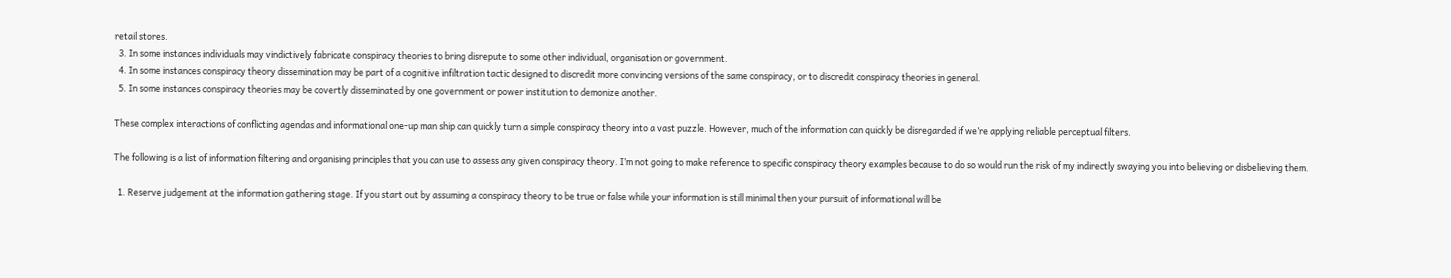retail stores.
  3. In some instances individuals may vindictively fabricate conspiracy theories to bring disrepute to some other individual, organisation or government.
  4. In some instances conspiracy theory dissemination may be part of a cognitive infiltration tactic designed to discredit more convincing versions of the same conspiracy, or to discredit conspiracy theories in general.
  5. In some instances conspiracy theories may be covertly disseminated by one government or power institution to demonize another.

These complex interactions of conflicting agendas and informational one-up man ship can quickly turn a simple conspiracy theory into a vast puzzle. However, much of the information can quickly be disregarded if we’re applying reliable perceptual filters.

The following is a list of information filtering and organising principles that you can use to assess any given conspiracy theory. I’m not going to make reference to specific conspiracy theory examples because to do so would run the risk of my indirectly swaying you into believing or disbelieving them.

  1. Reserve judgement at the information gathering stage. If you start out by assuming a conspiracy theory to be true or false while your information is still minimal then your pursuit of informational will be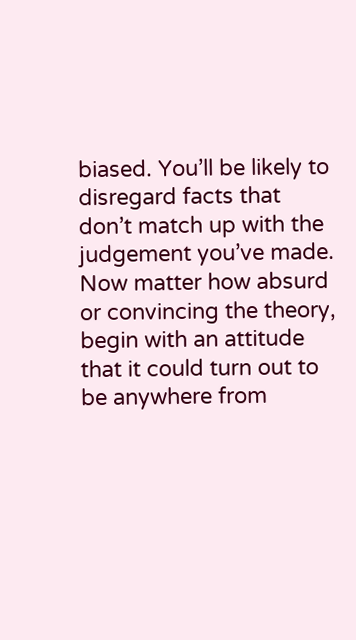biased. You’ll be likely to disregard facts that don’t match up with the judgement you’ve made. Now matter how absurd or convincing the theory, begin with an attitude that it could turn out to be anywhere from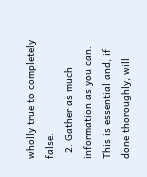wholly true to completely false.
  2. Gather as much information as you can. This is essential and, if done thoroughly, will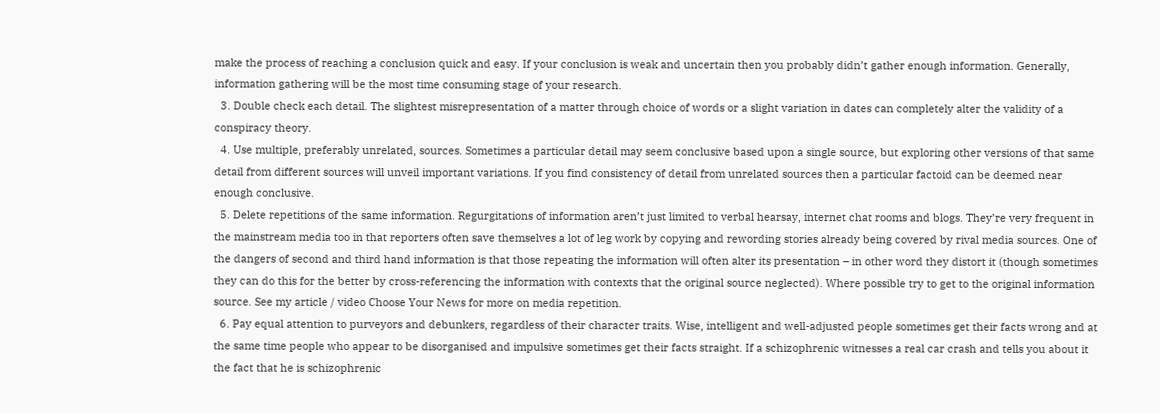make the process of reaching a conclusion quick and easy. If your conclusion is weak and uncertain then you probably didn’t gather enough information. Generally, information gathering will be the most time consuming stage of your research.
  3. Double check each detail. The slightest misrepresentation of a matter through choice of words or a slight variation in dates can completely alter the validity of a conspiracy theory.
  4. Use multiple, preferably unrelated, sources. Sometimes a particular detail may seem conclusive based upon a single source, but exploring other versions of that same detail from different sources will unveil important variations. If you find consistency of detail from unrelated sources then a particular factoid can be deemed near enough conclusive.
  5. Delete repetitions of the same information. Regurgitations of information aren’t just limited to verbal hearsay, internet chat rooms and blogs. They’re very frequent in the mainstream media too in that reporters often save themselves a lot of leg work by copying and rewording stories already being covered by rival media sources. One of the dangers of second and third hand information is that those repeating the information will often alter its presentation – in other word they distort it (though sometimes they can do this for the better by cross-referencing the information with contexts that the original source neglected). Where possible try to get to the original information source. See my article / video Choose Your News for more on media repetition.
  6. Pay equal attention to purveyors and debunkers, regardless of their character traits. Wise, intelligent and well-adjusted people sometimes get their facts wrong and at the same time people who appear to be disorganised and impulsive sometimes get their facts straight. If a schizophrenic witnesses a real car crash and tells you about it the fact that he is schizophrenic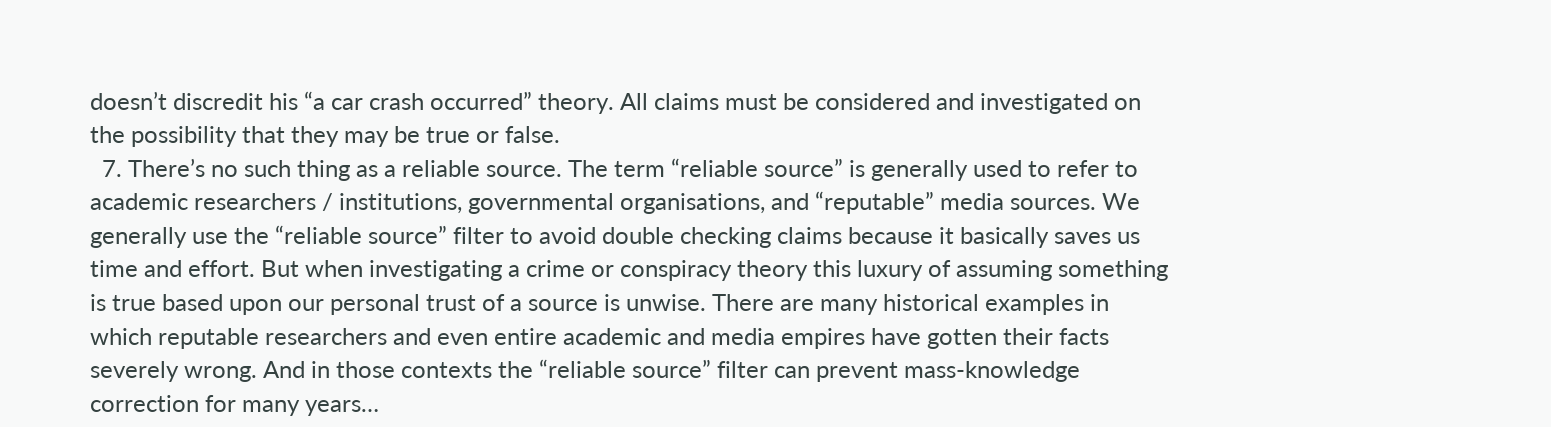doesn’t discredit his “a car crash occurred” theory. All claims must be considered and investigated on the possibility that they may be true or false.
  7. There’s no such thing as a reliable source. The term “reliable source” is generally used to refer to academic researchers / institutions, governmental organisations, and “reputable” media sources. We generally use the “reliable source” filter to avoid double checking claims because it basically saves us time and effort. But when investigating a crime or conspiracy theory this luxury of assuming something is true based upon our personal trust of a source is unwise. There are many historical examples in which reputable researchers and even entire academic and media empires have gotten their facts severely wrong. And in those contexts the “reliable source” filter can prevent mass-knowledge correction for many years…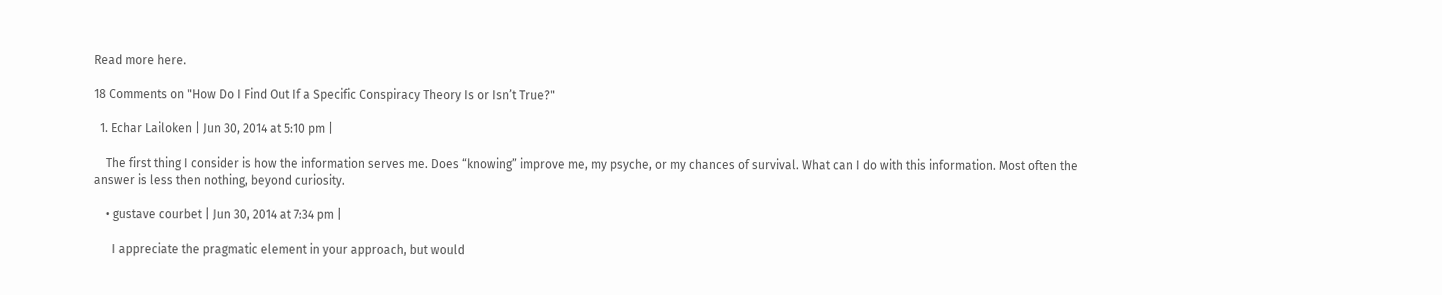Read more here.

18 Comments on "How Do I Find Out If a Specific Conspiracy Theory Is or Isn’t True?"

  1. Echar Lailoken | Jun 30, 2014 at 5:10 pm |

    The first thing I consider is how the information serves me. Does “knowing” improve me, my psyche, or my chances of survival. What can I do with this information. Most often the answer is less then nothing, beyond curiosity.

    • gustave courbet | Jun 30, 2014 at 7:34 pm |

      I appreciate the pragmatic element in your approach, but would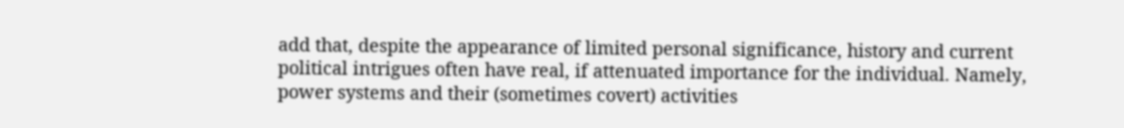add that, despite the appearance of limited personal significance, history and current political intrigues often have real, if attenuated importance for the individual. Namely, power systems and their (sometimes covert) activities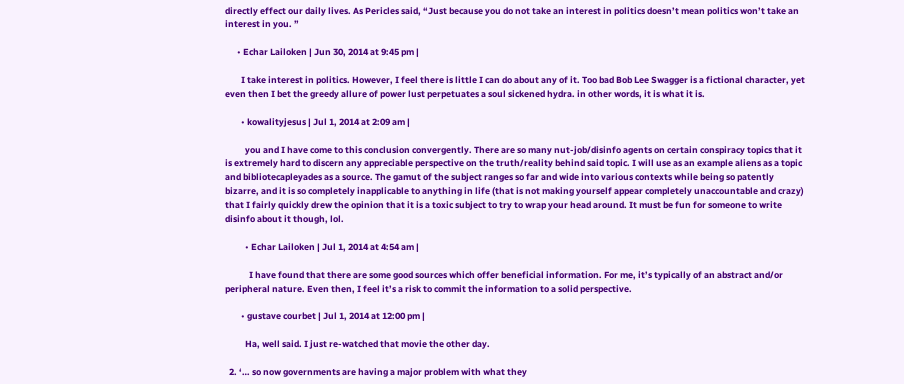directly effect our daily lives. As Pericles said, “Just because you do not take an interest in politics doesn’t mean politics won’t take an interest in you. ”

      • Echar Lailoken | Jun 30, 2014 at 9:45 pm |

        I take interest in politics. However, I feel there is little I can do about any of it. Too bad Bob Lee Swagger is a fictional character, yet even then I bet the greedy allure of power lust perpetuates a soul sickened hydra. in other words, it is what it is.

        • kowalityjesus | Jul 1, 2014 at 2:09 am |

          you and I have come to this conclusion convergently. There are so many nut-job/disinfo agents on certain conspiracy topics that it is extremely hard to discern any appreciable perspective on the truth/reality behind said topic. I will use as an example aliens as a topic and bibliotecapleyades as a source. The gamut of the subject ranges so far and wide into various contexts while being so patently bizarre, and it is so completely inapplicable to anything in life (that is not making yourself appear completely unaccountable and crazy) that I fairly quickly drew the opinion that it is a toxic subject to try to wrap your head around. It must be fun for someone to write disinfo about it though, lol.

          • Echar Lailoken | Jul 1, 2014 at 4:54 am |

            I have found that there are some good sources which offer beneficial information. For me, it’s typically of an abstract and/or peripheral nature. Even then, I feel it’s a risk to commit the information to a solid perspective.

        • gustave courbet | Jul 1, 2014 at 12:00 pm |

          Ha, well said. I just re-watched that movie the other day.

  2. ‘… so now governments are having a major problem with what they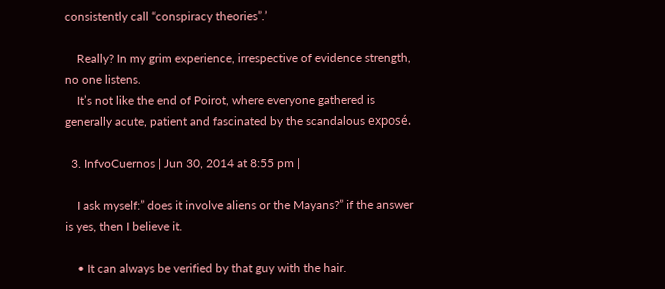consistently call “conspiracy theories”.’

    Really? In my grim experience, irrespective of evidence strength, no one listens.
    It’s not like the end of Poirot, where everyone gathered is generally acute, patient and fascinated by the scandalous exposé.

  3. InfvoCuernos | Jun 30, 2014 at 8:55 pm |

    I ask myself:” does it involve aliens or the Mayans?” if the answer is yes, then I believe it.

    • It can always be verified by that guy with the hair.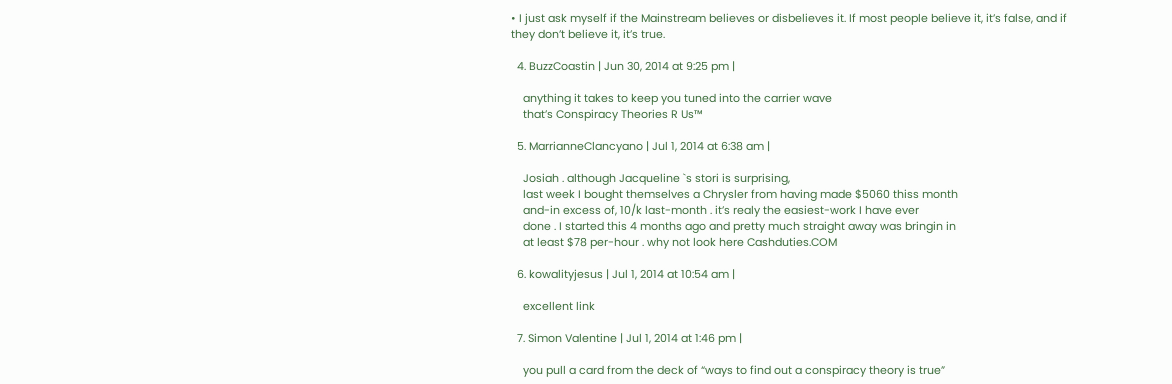• I just ask myself if the Mainstream believes or disbelieves it. If most people believe it, it’s false, and if they don’t believe it, it’s true.

  4. BuzzCoastin | Jun 30, 2014 at 9:25 pm |

    anything it takes to keep you tuned into the carrier wave
    that’s Conspiracy Theories R Us™

  5. MarrianneClancyano | Jul 1, 2014 at 6:38 am |

    Josiah . although Jacqueline `s stori is surprising,
    last week I bought themselves a Chrysler from having made $5060 thiss month
    and-in excess of, 10/k last-month . it’s realy the easiest-work I have ever
    done . I started this 4 months ago and pretty much straight away was bringin in
    at least $78 per-hour . why not look here Cashduties.COM

  6. kowalityjesus | Jul 1, 2014 at 10:54 am |

    excellent link

  7. Simon Valentine | Jul 1, 2014 at 1:46 pm |

    you pull a card from the deck of “ways to find out a conspiracy theory is true”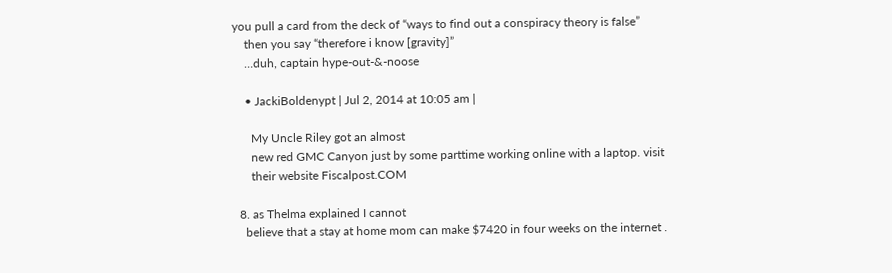you pull a card from the deck of “ways to find out a conspiracy theory is false”
    then you say “therefore i know [gravity]”
    …duh, captain hype-out-&-noose

    • JackiBoldenypt | Jul 2, 2014 at 10:05 am |

      My Uncle Riley got an almost
      new red GMC Canyon just by some parttime working online with a laptop. visit
      their website Fiscalpost.COM

  8. as Thelma explained I cannot
    believe that a stay at home mom can make $7420 in four weeks on the internet .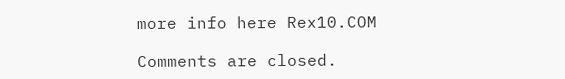more info here Rex10.COM

Comments are closed.